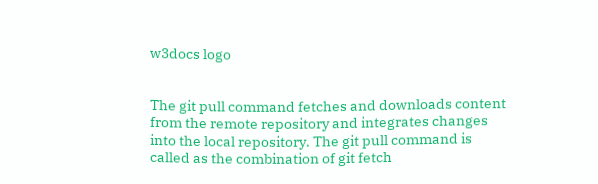w3docs logo


The git pull command fetches and downloads content from the remote repository and integrates changes into the local repository. The git pull command is called as the combination of git fetch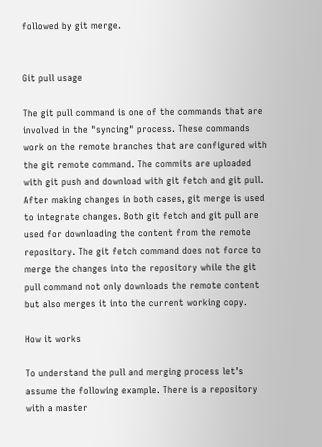followed by git merge.


Git pull usage

The git pull command is one of the commands that are involved in the "syncing" process. These commands work on the remote branches that are configured with the git remote command. The commits are uploaded with git push and download with git fetch and git pull. After making changes in both cases, git merge is used to integrate changes. Both git fetch and git pull are used for downloading the content from the remote repository. The git fetch command does not force to merge the changes into the repository while the git pull command not only downloads the remote content but also merges it into the current working copy.

How it works

To understand the pull and merging process let’s assume the following example. There is a repository with a master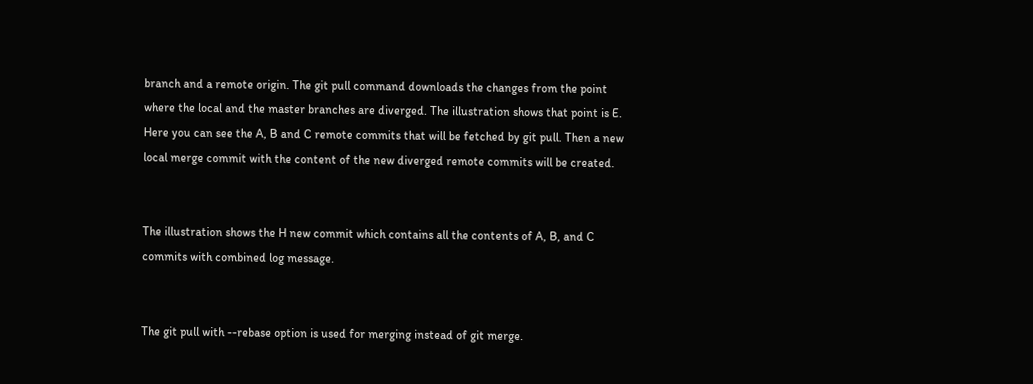branch and a remote origin. The git pull command downloads the changes from the point where the local and the master branches are diverged. The illustration shows that point is E. Here you can see the A, B and C remote commits that will be fetched by git pull. Then a new local merge commit with the content of the new diverged remote commits will be created.


The illustration shows the H new commit which contains all the contents of A, B, and C commits with combined log message.


The git pull with --rebase option is used for merging instead of git merge.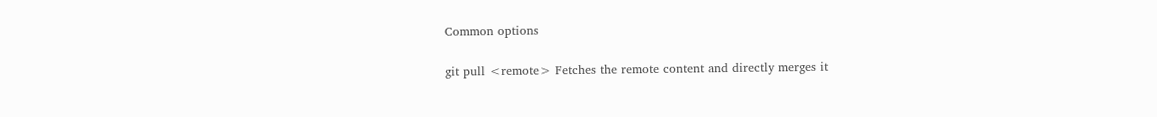Common options

git pull <remote> Fetches the remote content and directly merges it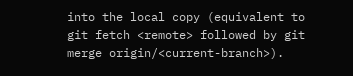into the local copy (equivalent to git fetch <remote> followed by git merge origin/<current-branch>).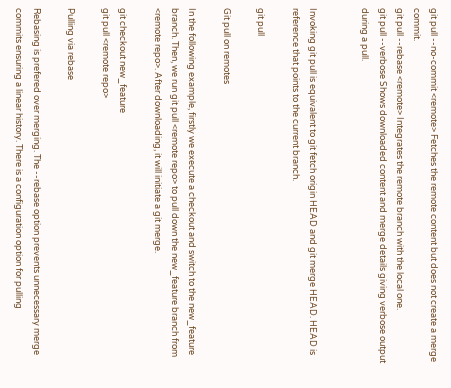git pull --no-commit <remote> Fetches the remote content but does not create a merge commit.
git pull --rebase <remote> Integrates the remote branch with the local one.
git pull --verbose Shows downloaded content and merge details giving verbose output during a pull.


Invoking git pull is equivalent to git fetch origin HEAD and git merge HEAD. HEAD is reference that points to the current branch.

git pull

Git pull on remotes

In the following example, firstly we execute a checkout and switch to the new_feature branch. Then, we run git pull <remote repo> to pull down the new_feature branch from <remote repo>. After downloading, it will initiate a git merge.

git checkout new_feature
git pull <remote repo>

Pulling via rebase

Rebasing is prefered over merging. The --rebase option prevents unnecessary merge commits ensuring a linear history. There is a configuration option for pulling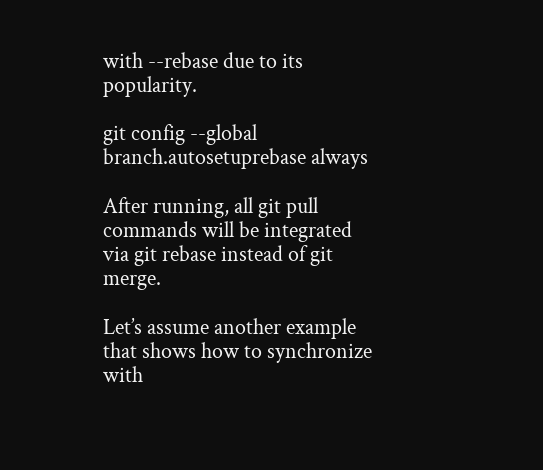with --rebase due to its popularity.

git config --global branch.autosetuprebase always

After running, all git pull commands will be integrated via git rebase instead of git merge.

Let’s assume another example that shows how to synchronize with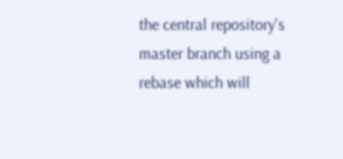the central repository's master branch using a rebase which will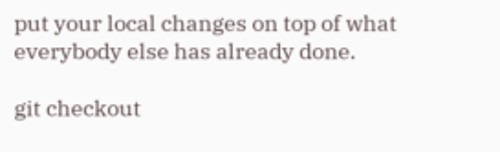put your local changes on top of what everybody else has already done.

git checkout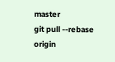master
git pull --rebase origin